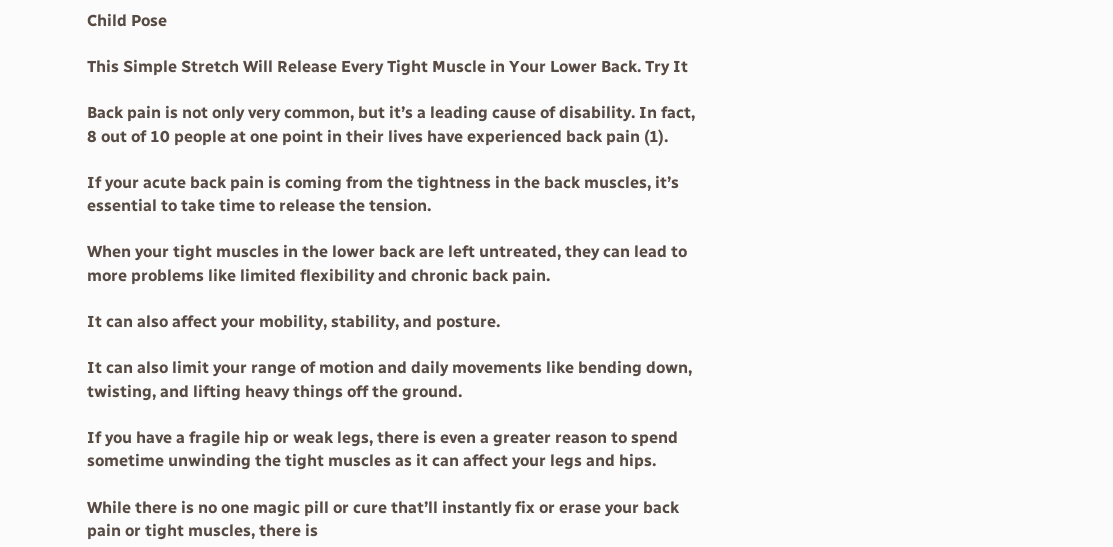Child Pose

This Simple Stretch Will Release Every Tight Muscle in Your Lower Back. Try It

Back pain is not only very common, but it’s a leading cause of disability. In fact, 8 out of 10 people at one point in their lives have experienced back pain (1).

If your acute back pain is coming from the tightness in the back muscles, it’s essential to take time to release the tension.

When your tight muscles in the lower back are left untreated, they can lead to more problems like limited flexibility and chronic back pain.

It can also affect your mobility, stability, and posture.

It can also limit your range of motion and daily movements like bending down, twisting, and lifting heavy things off the ground.

If you have a fragile hip or weak legs, there is even a greater reason to spend sometime unwinding the tight muscles as it can affect your legs and hips.

While there is no one magic pill or cure that’ll instantly fix or erase your back pain or tight muscles, there is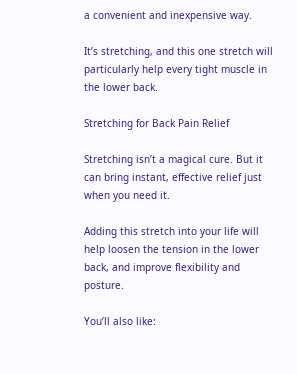a convenient and inexpensive way.

It’s stretching, and this one stretch will particularly help every tight muscle in the lower back.

Stretching for Back Pain Relief

Stretching isn’t a magical cure. But it can bring instant, effective relief just when you need it.

Adding this stretch into your life will help loosen the tension in the lower back, and improve flexibility and posture.

You’ll also like: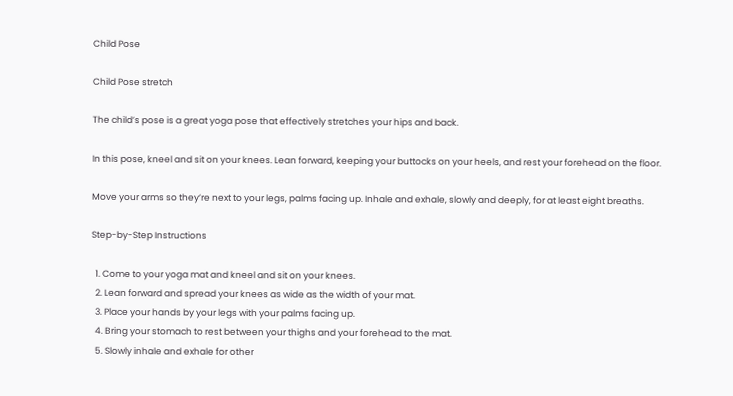Child Pose

Child Pose stretch

The child’s pose is a great yoga pose that effectively stretches your hips and back.

In this pose, kneel and sit on your knees. Lean forward, keeping your buttocks on your heels, and rest your forehead on the floor.

Move your arms so they’re next to your legs, palms facing up. Inhale and exhale, slowly and deeply, for at least eight breaths.

Step-by-Step Instructions

  1. Come to your yoga mat and kneel and sit on your knees.
  2. Lean forward and spread your knees as wide as the width of your mat.
  3. Place your hands by your legs with your palms facing up.
  4. Bring your stomach to rest between your thighs and your forehead to the mat.
  5. Slowly inhale and exhale for other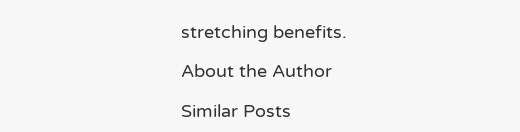stretching benefits.

About the Author

Similar Posts